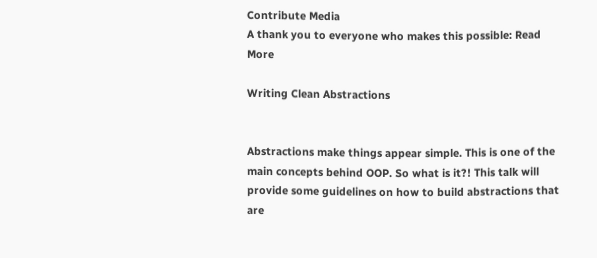Contribute Media
A thank you to everyone who makes this possible: Read More

Writing Clean Abstractions


Abstractions make things appear simple. This is one of the main concepts behind OOP. So what is it?! This talk will provide some guidelines on how to build abstractions that are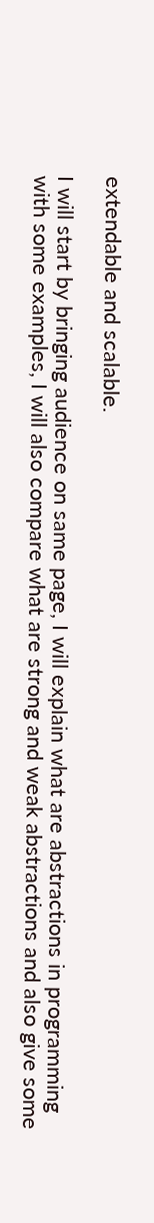extendable and scalable.

I will start by bringing audience on same page, I will explain what are abstractions in programming with some examples, I will also compare what are strong and weak abstractions and also give some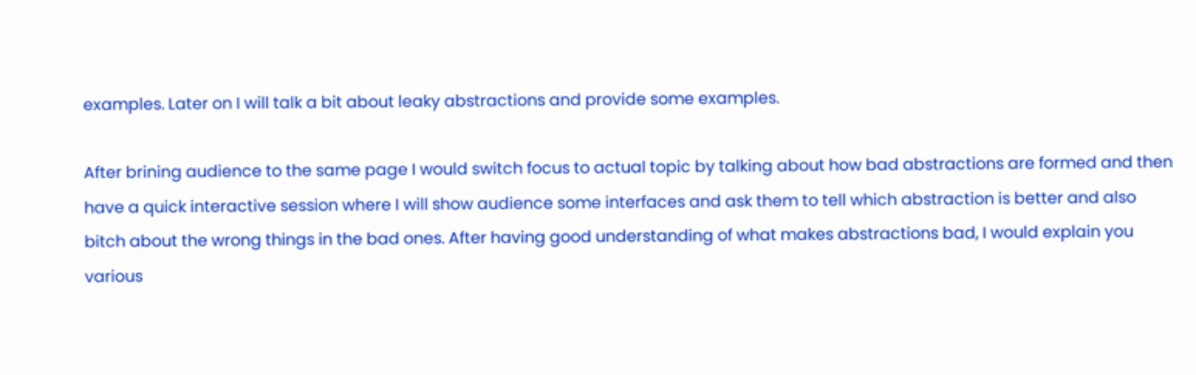examples. Later on I will talk a bit about leaky abstractions and provide some examples.

After brining audience to the same page I would switch focus to actual topic by talking about how bad abstractions are formed and then have a quick interactive session where I will show audience some interfaces and ask them to tell which abstraction is better and also bitch about the wrong things in the bad ones. After having good understanding of what makes abstractions bad, I would explain you various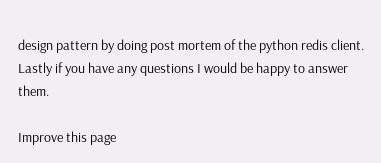design pattern by doing post mortem of the python redis client. Lastly if you have any questions I would be happy to answer them.

Improve this page